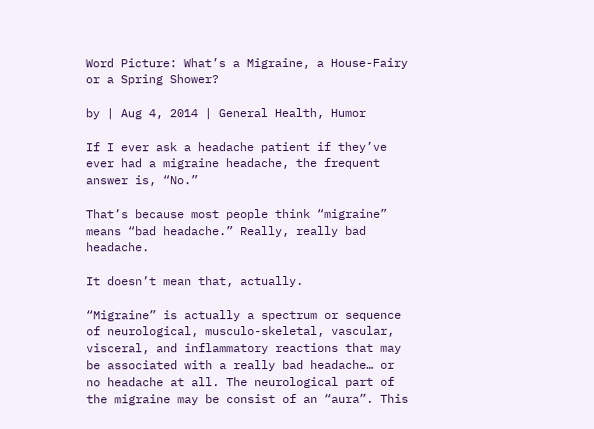Word Picture: What’s a Migraine, a House-Fairy or a Spring Shower?

by | Aug 4, 2014 | General Health, Humor

If I ever ask a headache patient if they’ve ever had a migraine headache, the frequent answer is, “No.”

That’s because most people think “migraine” means “bad headache.” Really, really bad headache.

It doesn’t mean that, actually.

“Migraine” is actually a spectrum or sequence of neurological, musculo-skeletal, vascular, visceral, and inflammatory reactions that may be associated with a really bad headache… or no headache at all. The neurological part of the migraine may be consist of an “aura”. This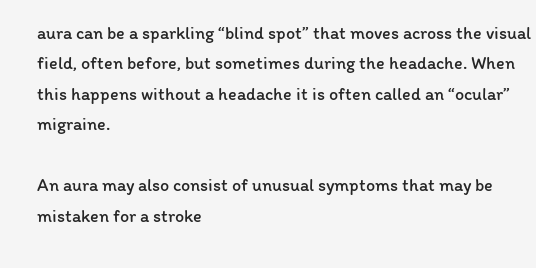aura can be a sparkling “blind spot” that moves across the visual field, often before, but sometimes during the headache. When this happens without a headache it is often called an “ocular” migraine.

An aura may also consist of unusual symptoms that may be mistaken for a stroke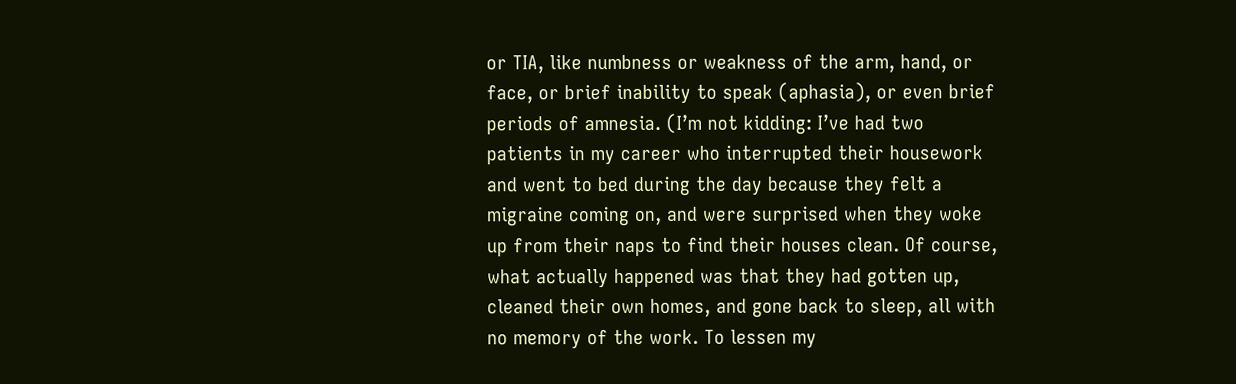or TIA, like numbness or weakness of the arm, hand, or face, or brief inability to speak (aphasia), or even brief periods of amnesia. (I’m not kidding: I’ve had two patients in my career who interrupted their housework and went to bed during the day because they felt a migraine coming on, and were surprised when they woke up from their naps to find their houses clean. Of course, what actually happened was that they had gotten up, cleaned their own homes, and gone back to sleep, all with no memory of the work. To lessen my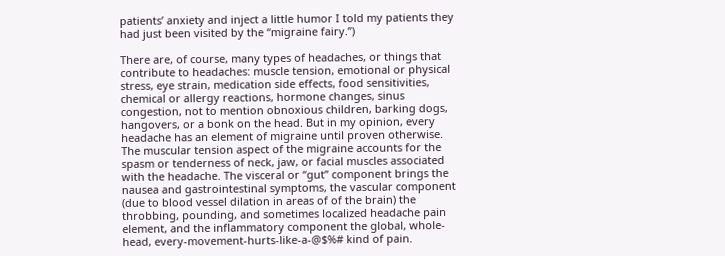patients’ anxiety and inject a little humor I told my patients they had just been visited by the “migraine fairy.”)

There are, of course, many types of headaches, or things that contribute to headaches: muscle tension, emotional or physical stress, eye strain, medication side effects, food sensitivities, chemical or allergy reactions, hormone changes, sinus congestion, not to mention obnoxious children, barking dogs, hangovers, or a bonk on the head. But in my opinion, every headache has an element of migraine until proven otherwise. The muscular tension aspect of the migraine accounts for the spasm or tenderness of neck, jaw, or facial muscles associated with the headache. The visceral or “gut” component brings the nausea and gastrointestinal symptoms, the vascular component (due to blood vessel dilation in areas of of the brain) the throbbing, pounding, and sometimes localized headache pain element, and the inflammatory component the global, whole-head, every-movement-hurts-like-a-@$%# kind of pain.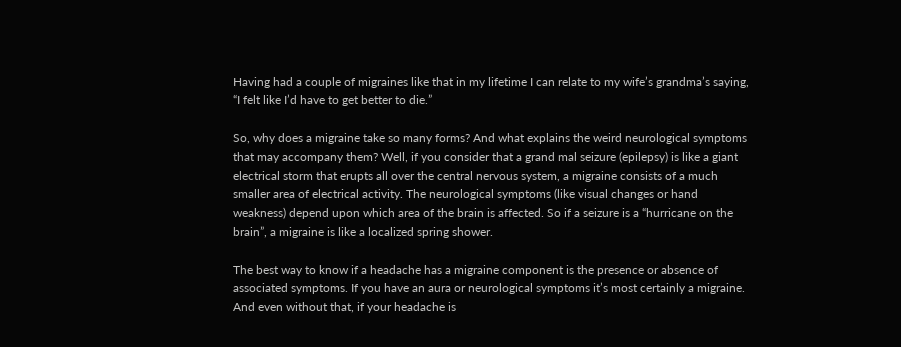Having had a couple of migraines like that in my lifetime I can relate to my wife’s grandma’s saying, “I felt like I’d have to get better to die.”

So, why does a migraine take so many forms? And what explains the weird neurological symptoms that may accompany them? Well, if you consider that a grand mal seizure (epilepsy) is like a giant electrical storm that erupts all over the central nervous system, a migraine consists of a much smaller area of electrical activity. The neurological symptoms (like visual changes or hand weakness) depend upon which area of the brain is affected. So if a seizure is a “hurricane on the brain”, a migraine is like a localized spring shower.

The best way to know if a headache has a migraine component is the presence or absence of associated symptoms. If you have an aura or neurological symptoms it’s most certainly a migraine. And even without that, if your headache is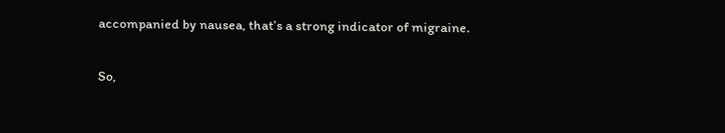accompanied by nausea, that’s a strong indicator of migraine.

So,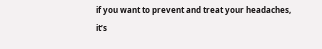if you want to prevent and treat your headaches, it’s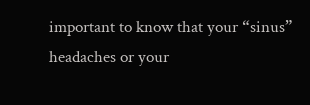important to know that your “sinus” headaches or your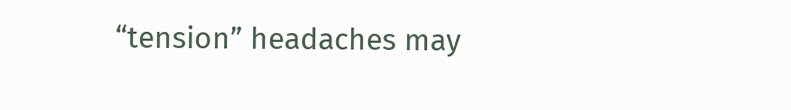“tension” headaches may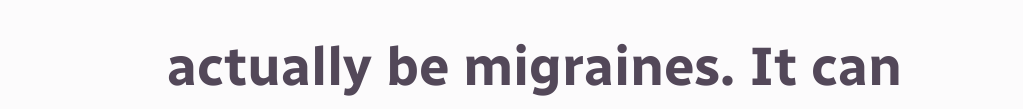actually be migraines. It can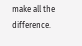make all the difference.